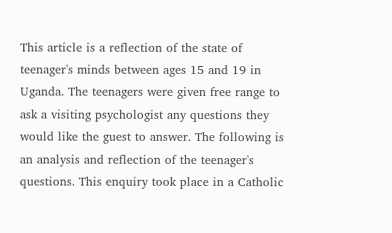This article is a reflection of the state of teenager's minds between ages 15 and 19 in Uganda. The teenagers were given free range to ask a visiting psychologist any questions they would like the guest to answer. The following is an analysis and reflection of the teenager's questions. This enquiry took place in a Catholic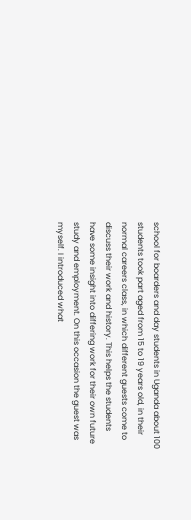school for boarders and day students in Uganda about 100 students took part aged from 15 to 19 years old, in their normal careers class, in which different guests come to discuss their work and history. This helps the students have some insight into differing work for their own future study and employment. On this occasion the guest was myself. I introduced what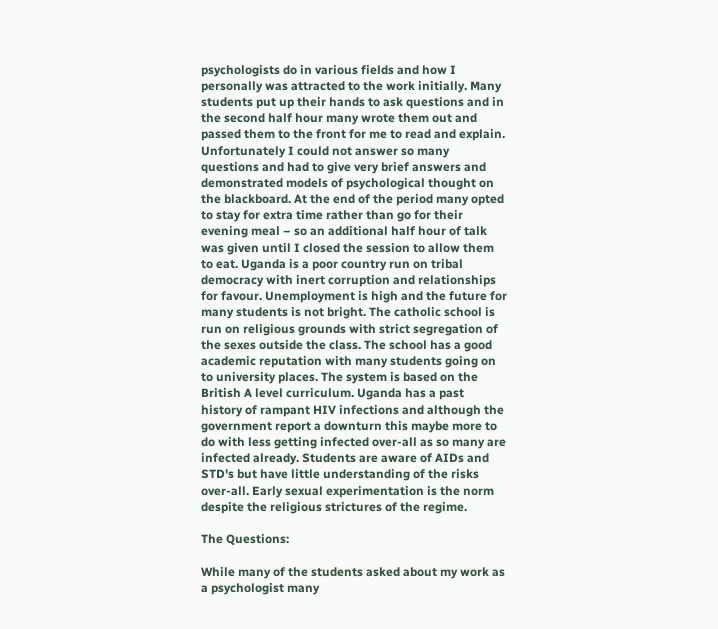psychologists do in various fields and how I personally was attracted to the work initially. Many students put up their hands to ask questions and in the second half hour many wrote them out and passed them to the front for me to read and explain. Unfortunately I could not answer so many questions and had to give very brief answers and demonstrated models of psychological thought on the blackboard. At the end of the period many opted to stay for extra time rather than go for their evening meal – so an additional half hour of talk was given until I closed the session to allow them to eat. Uganda is a poor country run on tribal democracy with inert corruption and relationships for favour. Unemployment is high and the future for many students is not bright. The catholic school is run on religious grounds with strict segregation of the sexes outside the class. The school has a good academic reputation with many students going on to university places. The system is based on the British A level curriculum. Uganda has a past history of rampant HIV infections and although the government report a downturn this maybe more to do with less getting infected over-all as so many are infected already. Students are aware of AIDs and STD's but have little understanding of the risks over-all. Early sexual experimentation is the norm despite the religious strictures of the regime.

The Questions:

While many of the students asked about my work as a psychologist many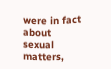were in fact about sexual matters,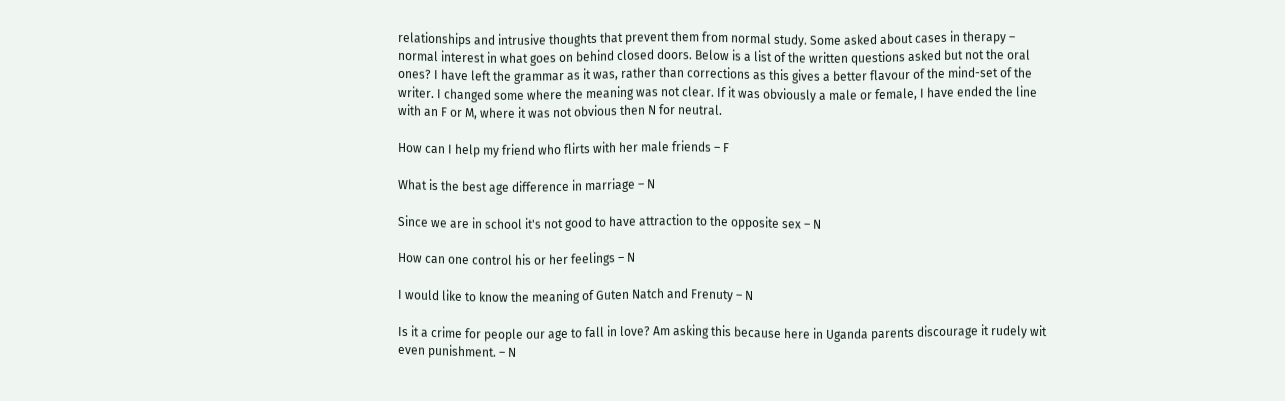relationships and intrusive thoughts that prevent them from normal study. Some asked about cases in therapy – normal interest in what goes on behind closed doors. Below is a list of the written questions asked but not the oral ones? I have left the grammar as it was, rather than corrections as this gives a better flavour of the mind-set of the writer. I changed some where the meaning was not clear. If it was obviously a male or female, I have ended the line with an F or M, where it was not obvious then N for neutral.

How can I help my friend who flirts with her male friends – F

What is the best age difference in marriage – N

Since we are in school it's not good to have attraction to the opposite sex – N

How can one control his or her feelings – N

I would like to know the meaning of Guten Natch and Frenuty – N

Is it a crime for people our age to fall in love? Am asking this because here in Uganda parents discourage it rudely wit even punishment. – N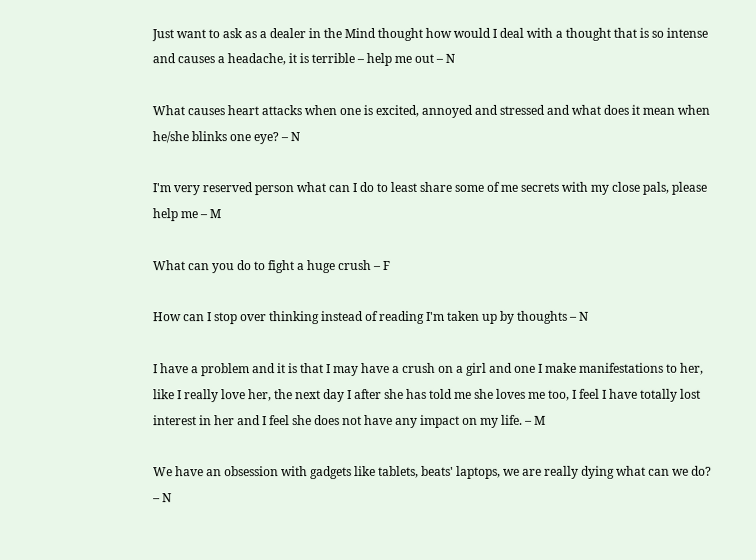Just want to ask as a dealer in the Mind thought how would I deal with a thought that is so intense and causes a headache, it is terrible – help me out – N

What causes heart attacks when one is excited, annoyed and stressed and what does it mean when he/she blinks one eye? – N

I'm very reserved person what can I do to least share some of me secrets with my close pals, please help me – M

What can you do to fight a huge crush – F

How can I stop over thinking instead of reading I'm taken up by thoughts – N

I have a problem and it is that I may have a crush on a girl and one I make manifestations to her, like I really love her, the next day I after she has told me she loves me too, I feel I have totally lost interest in her and I feel she does not have any impact on my life. – M

We have an obsession with gadgets like tablets, beats' laptops, we are really dying what can we do? – N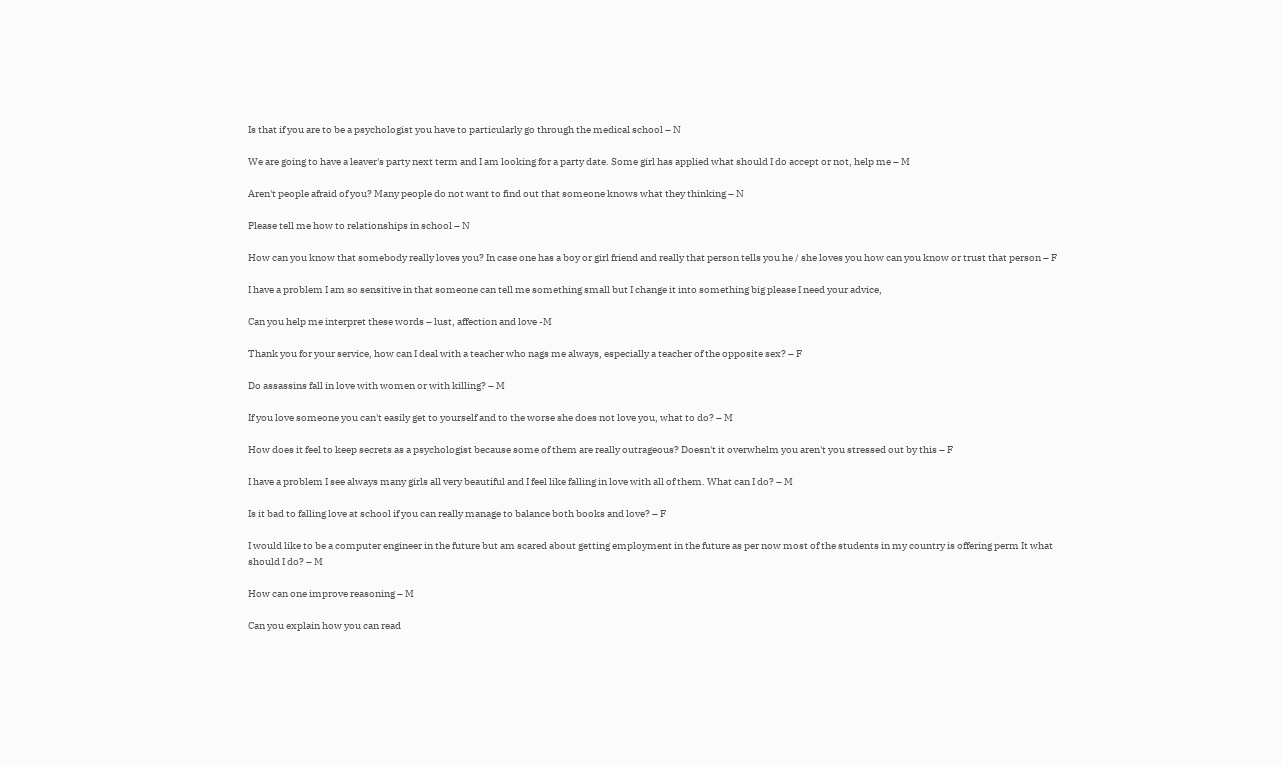Is that if you are to be a psychologist you have to particularly go through the medical school – N

We are going to have a leaver's party next term and I am looking for a party date. Some girl has applied what should I do accept or not, help me – M

Aren't people afraid of you? Many people do not want to find out that someone knows what they thinking – N

Please tell me how to relationships in school – N

How can you know that somebody really loves you? In case one has a boy or girl friend and really that person tells you he / she loves you how can you know or trust that person – F

I have a problem I am so sensitive in that someone can tell me something small but I change it into something big please I need your advice,

Can you help me interpret these words – lust, affection and love -M

Thank you for your service, how can I deal with a teacher who nags me always, especially a teacher of the opposite sex? – F

Do assassins fall in love with women or with killing? – M

If you love someone you can't easily get to yourself and to the worse she does not love you, what to do? – M

How does it feel to keep secrets as a psychologist because some of them are really outrageous? Doesn't it overwhelm you aren't you stressed out by this – F

I have a problem I see always many girls all very beautiful and I feel like falling in love with all of them. What can I do? – M

Is it bad to falling love at school if you can really manage to balance both books and love? – F

I would like to be a computer engineer in the future but am scared about getting employment in the future as per now most of the students in my country is offering perm It what should I do? – M

How can one improve reasoning – M

Can you explain how you can read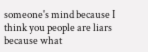someone's mind because I think you people are liars because what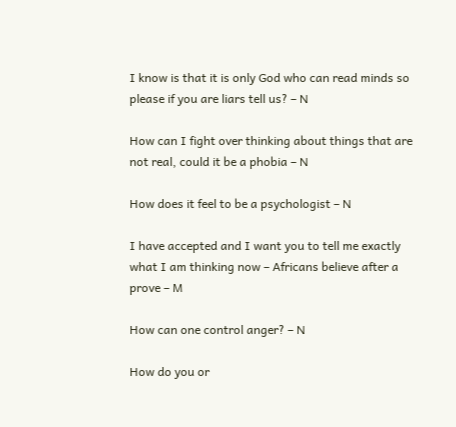I know is that it is only God who can read minds so please if you are liars tell us? – N

How can I fight over thinking about things that are not real, could it be a phobia – N

How does it feel to be a psychologist – N

I have accepted and I want you to tell me exactly what I am thinking now – Africans believe after a prove – M

How can one control anger? – N

How do you or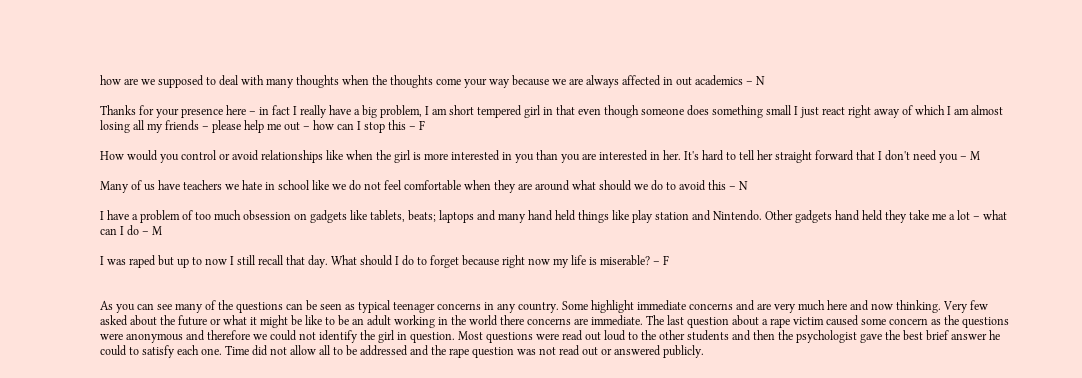how are we supposed to deal with many thoughts when the thoughts come your way because we are always affected in out academics – N

Thanks for your presence here – in fact I really have a big problem, I am short tempered girl in that even though someone does something small I just react right away of which I am almost losing all my friends – please help me out – how can I stop this – F

How would you control or avoid relationships like when the girl is more interested in you than you are interested in her. It's hard to tell her straight forward that I don't need you – M

Many of us have teachers we hate in school like we do not feel comfortable when they are around what should we do to avoid this – N

I have a problem of too much obsession on gadgets like tablets, beats; laptops and many hand held things like play station and Nintendo. Other gadgets hand held they take me a lot – what can I do – M

I was raped but up to now I still recall that day. What should I do to forget because right now my life is miserable? – F


As you can see many of the questions can be seen as typical teenager concerns in any country. Some highlight immediate concerns and are very much here and now thinking. Very few asked about the future or what it might be like to be an adult working in the world there concerns are immediate. The last question about a rape victim caused some concern as the questions were anonymous and therefore we could not identify the girl in question. Most questions were read out loud to the other students and then the psychologist gave the best brief answer he could to satisfy each one. Time did not allow all to be addressed and the rape question was not read out or answered publicly.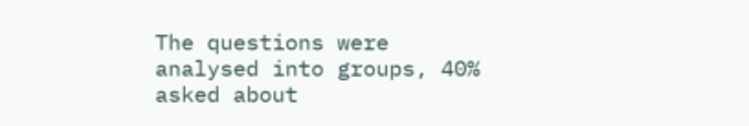The questions were analysed into groups, 40% asked about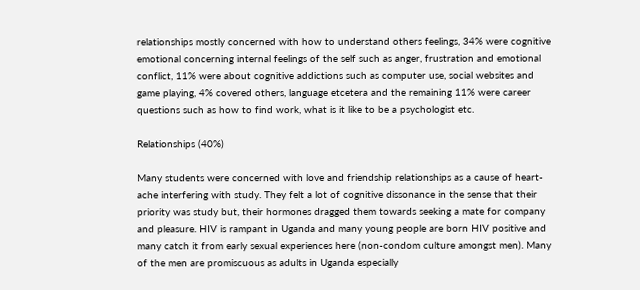relationships mostly concerned with how to understand others feelings, 34% were cognitive emotional concerning internal feelings of the self such as anger, frustration and emotional conflict, 11% were about cognitive addictions such as computer use, social websites and game playing, 4% covered others, language etcetera and the remaining 11% were career questions such as how to find work, what is it like to be a psychologist etc.

Relationships (40%)

Many students were concerned with love and friendship relationships as a cause of heart-ache interfering with study. They felt a lot of cognitive dissonance in the sense that their priority was study but, their hormones dragged them towards seeking a mate for company and pleasure. HIV is rampant in Uganda and many young people are born HIV positive and many catch it from early sexual experiences here (non-condom culture amongst men). Many of the men are promiscuous as adults in Uganda especially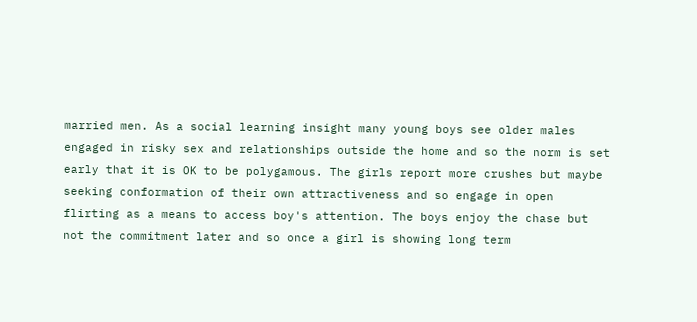married men. As a social learning insight many young boys see older males engaged in risky sex and relationships outside the home and so the norm is set early that it is OK to be polygamous. The girls report more crushes but maybe seeking conformation of their own attractiveness and so engage in open flirting as a means to access boy's attention. The boys enjoy the chase but not the commitment later and so once a girl is showing long term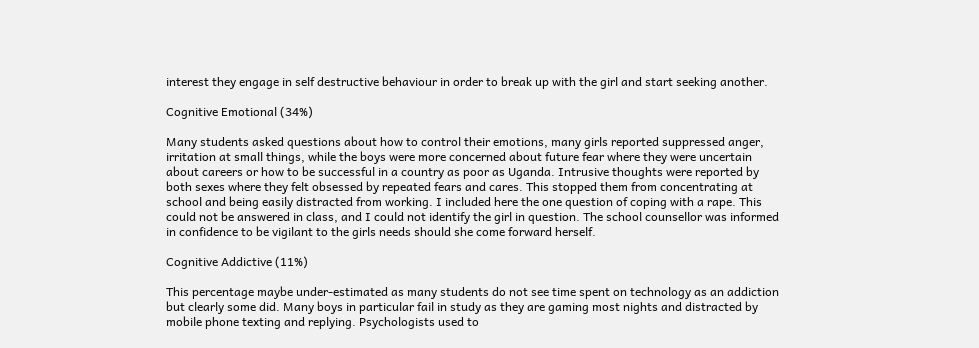interest they engage in self destructive behaviour in order to break up with the girl and start seeking another.

Cognitive Emotional (34%)

Many students asked questions about how to control their emotions, many girls reported suppressed anger, irritation at small things, while the boys were more concerned about future fear where they were uncertain about careers or how to be successful in a country as poor as Uganda. Intrusive thoughts were reported by both sexes where they felt obsessed by repeated fears and cares. This stopped them from concentrating at school and being easily distracted from working. I included here the one question of coping with a rape. This could not be answered in class, and I could not identify the girl in question. The school counsellor was informed in confidence to be vigilant to the girls needs should she come forward herself.

Cognitive Addictive (11%)

This percentage maybe under-estimated as many students do not see time spent on technology as an addiction but clearly some did. Many boys in particular fail in study as they are gaming most nights and distracted by mobile phone texting and replying. Psychologists used to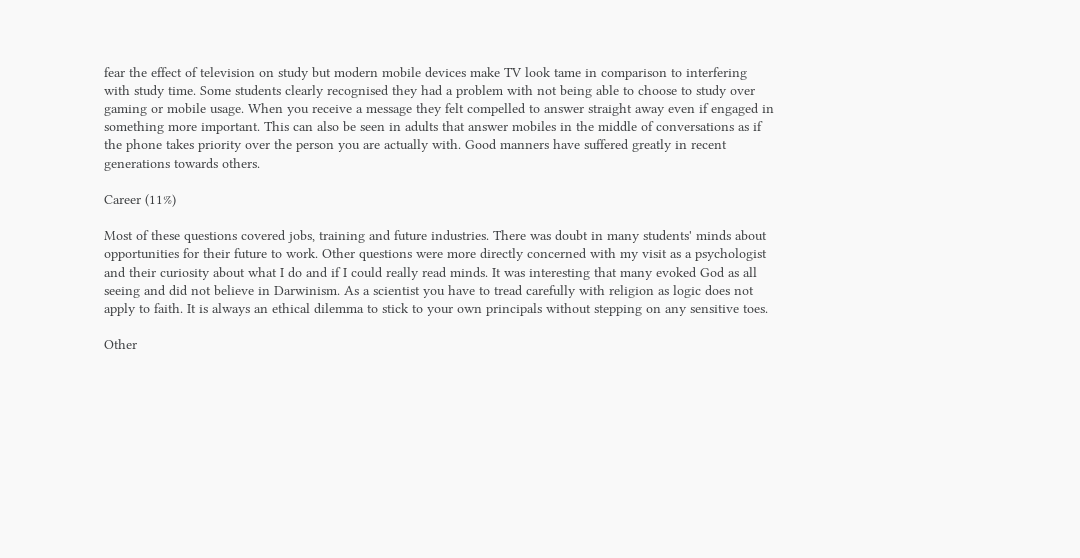fear the effect of television on study but modern mobile devices make TV look tame in comparison to interfering with study time. Some students clearly recognised they had a problem with not being able to choose to study over gaming or mobile usage. When you receive a message they felt compelled to answer straight away even if engaged in something more important. This can also be seen in adults that answer mobiles in the middle of conversations as if the phone takes priority over the person you are actually with. Good manners have suffered greatly in recent generations towards others.

Career (11%)

Most of these questions covered jobs, training and future industries. There was doubt in many students' minds about opportunities for their future to work. Other questions were more directly concerned with my visit as a psychologist and their curiosity about what I do and if I could really read minds. It was interesting that many evoked God as all seeing and did not believe in Darwinism. As a scientist you have to tread carefully with religion as logic does not apply to faith. It is always an ethical dilemma to stick to your own principals without stepping on any sensitive toes.

Other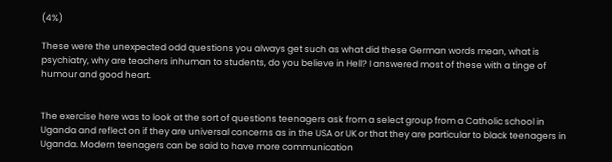(4%)

These were the unexpected odd questions you always get such as what did these German words mean, what is psychiatry, why are teachers inhuman to students, do you believe in Hell? I answered most of these with a tinge of humour and good heart.


The exercise here was to look at the sort of questions teenagers ask from a select group from a Catholic school in Uganda and reflect on if they are universal concerns as in the USA or UK or that they are particular to black teenagers in Uganda. Modern teenagers can be said to have more communication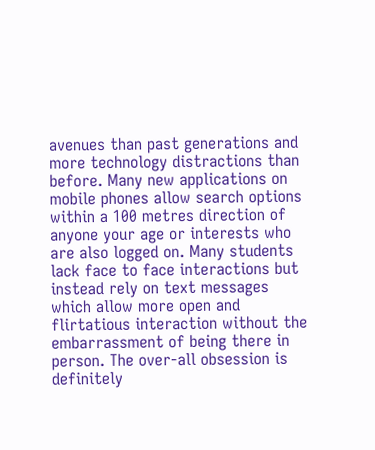avenues than past generations and more technology distractions than before. Many new applications on mobile phones allow search options within a 100 metres direction of anyone your age or interests who are also logged on. Many students lack face to face interactions but instead rely on text messages which allow more open and flirtatious interaction without the embarrassment of being there in person. The over-all obsession is definitely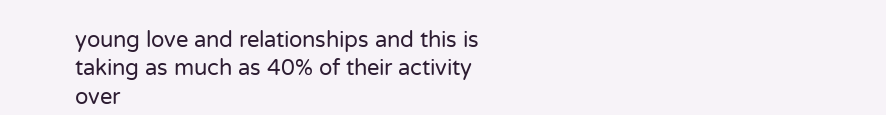young love and relationships and this is taking as much as 40% of their activity over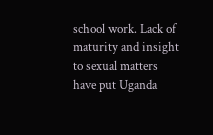school work. Lack of maturity and insight to sexual matters have put Uganda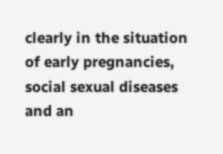clearly in the situation of early pregnancies, social sexual diseases and an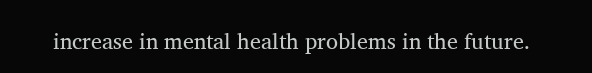increase in mental health problems in the future.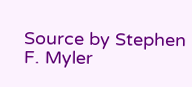Source by Stephen F. Myler